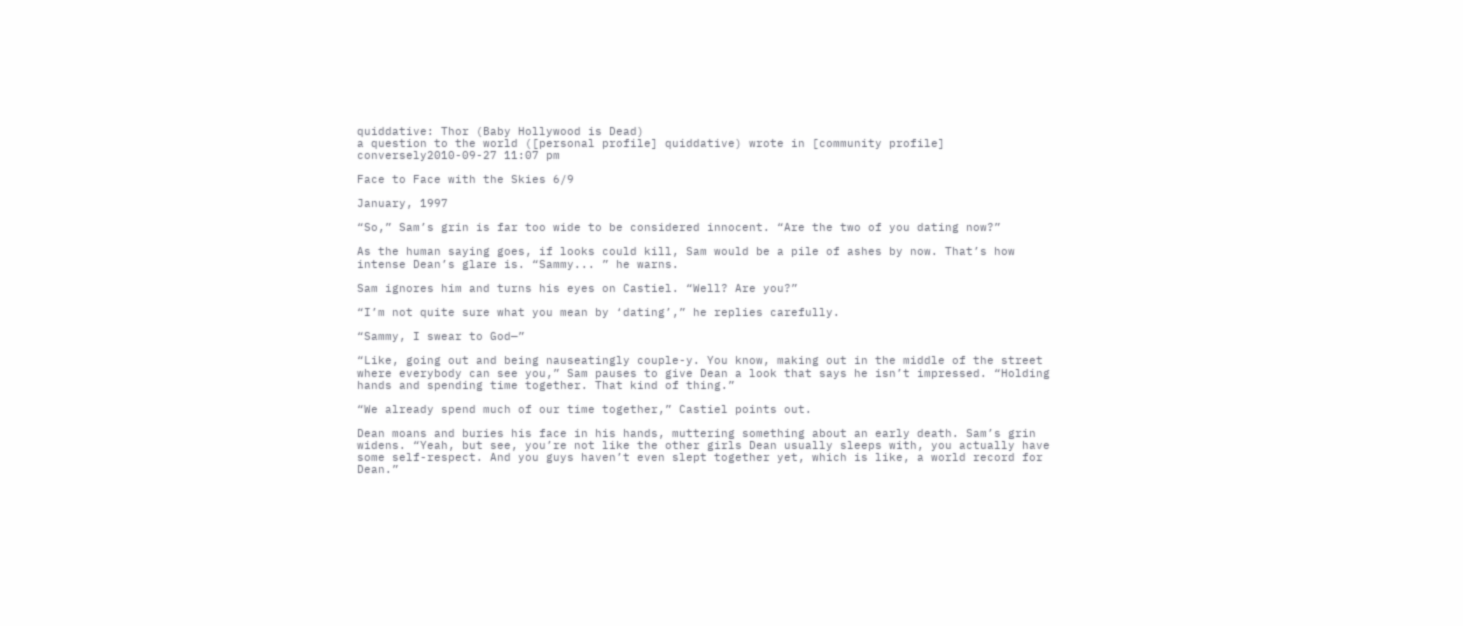quiddative: Thor (Baby Hollywood is Dead)
a question to the world ([personal profile] quiddative) wrote in [community profile] conversely2010-09-27 11:07 pm

Face to Face with the Skies 6/9

January, 1997

“So,” Sam’s grin is far too wide to be considered innocent. “Are the two of you dating now?”

As the human saying goes, if looks could kill, Sam would be a pile of ashes by now. That’s how intense Dean’s glare is. “Sammy... ” he warns.

Sam ignores him and turns his eyes on Castiel. “Well? Are you?”

“I’m not quite sure what you mean by ‘dating’,” he replies carefully.

“Sammy, I swear to God—”

“Like, going out and being nauseatingly couple-y. You know, making out in the middle of the street where everybody can see you,” Sam pauses to give Dean a look that says he isn’t impressed. “Holding hands and spending time together. That kind of thing.”

“We already spend much of our time together,” Castiel points out.

Dean moans and buries his face in his hands, muttering something about an early death. Sam’s grin widens. “Yeah, but see, you’re not like the other girls Dean usually sleeps with, you actually have some self-respect. And you guys haven’t even slept together yet, which is like, a world record for Dean.”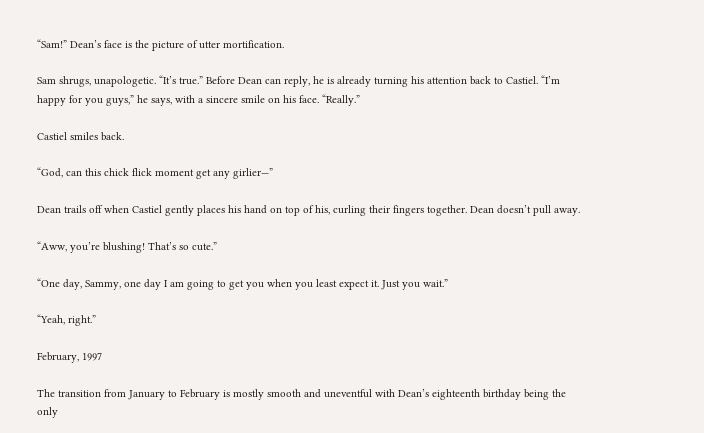“Sam!” Dean’s face is the picture of utter mortification.

Sam shrugs, unapologetic. “It’s true.” Before Dean can reply, he is already turning his attention back to Castiel. “I’m happy for you guys,” he says, with a sincere smile on his face. “Really.”

Castiel smiles back.

“God, can this chick flick moment get any girlier—”

Dean trails off when Castiel gently places his hand on top of his, curling their fingers together. Dean doesn’t pull away.

“Aww, you’re blushing! That’s so cute.”

“One day, Sammy, one day I am going to get you when you least expect it. Just you wait.”

“Yeah, right.”

February, 1997

The transition from January to February is mostly smooth and uneventful with Dean’s eighteenth birthday being the only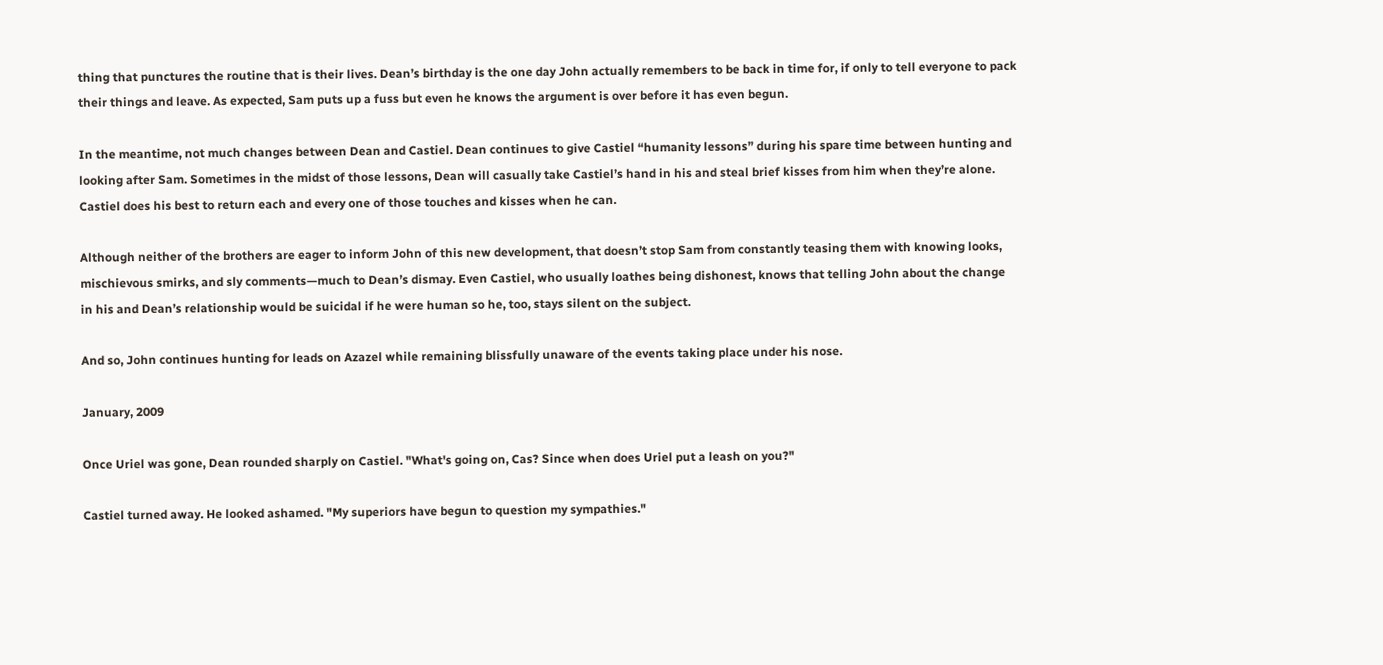thing that punctures the routine that is their lives. Dean’s birthday is the one day John actually remembers to be back in time for, if only to tell everyone to pack their things and leave. As expected, Sam puts up a fuss but even he knows the argument is over before it has even begun.

In the meantime, not much changes between Dean and Castiel. Dean continues to give Castiel “humanity lessons” during his spare time between hunting and looking after Sam. Sometimes in the midst of those lessons, Dean will casually take Castiel’s hand in his and steal brief kisses from him when they’re alone. Castiel does his best to return each and every one of those touches and kisses when he can.

Although neither of the brothers are eager to inform John of this new development, that doesn’t stop Sam from constantly teasing them with knowing looks, mischievous smirks, and sly comments—much to Dean’s dismay. Even Castiel, who usually loathes being dishonest, knows that telling John about the change in his and Dean’s relationship would be suicidal if he were human so he, too, stays silent on the subject.

And so, John continues hunting for leads on Azazel while remaining blissfully unaware of the events taking place under his nose.

January, 2009

Once Uriel was gone, Dean rounded sharply on Castiel. "What's going on, Cas? Since when does Uriel put a leash on you?"

Castiel turned away. He looked ashamed. "My superiors have begun to question my sympathies."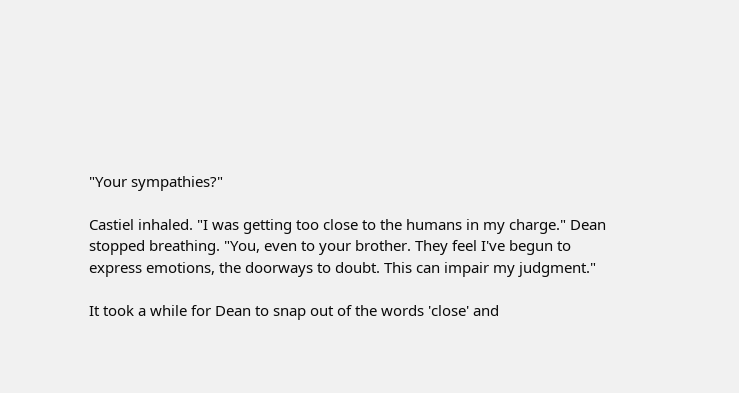"Your sympathies?"

Castiel inhaled. "I was getting too close to the humans in my charge." Dean stopped breathing. "You, even to your brother. They feel I've begun to express emotions, the doorways to doubt. This can impair my judgment."

It took a while for Dean to snap out of the words 'close' and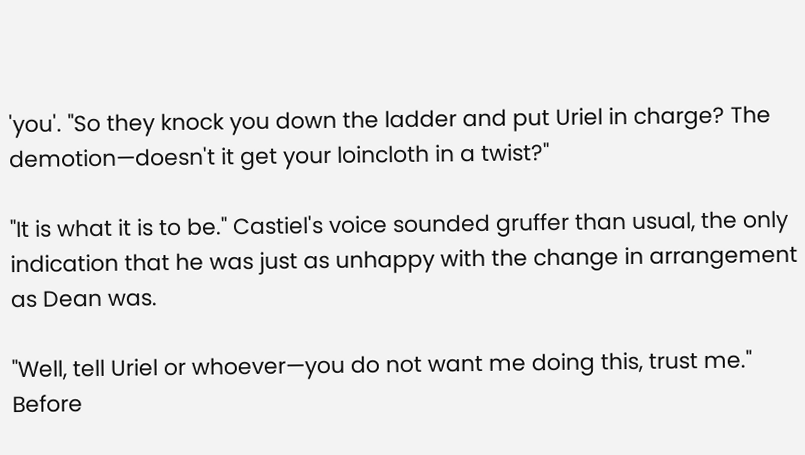'you'. "So they knock you down the ladder and put Uriel in charge? The demotion—doesn't it get your loincloth in a twist?"

"It is what it is to be." Castiel's voice sounded gruffer than usual, the only indication that he was just as unhappy with the change in arrangement as Dean was.

"Well, tell Uriel or whoever—you do not want me doing this, trust me." Before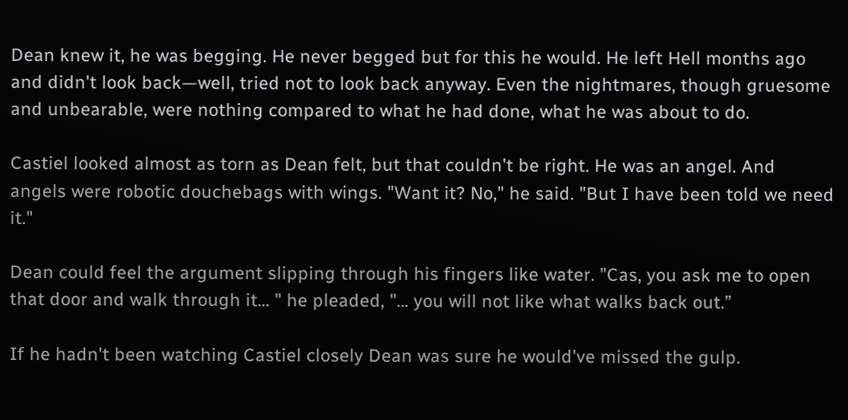Dean knew it, he was begging. He never begged but for this he would. He left Hell months ago and didn't look back—well, tried not to look back anyway. Even the nightmares, though gruesome and unbearable, were nothing compared to what he had done, what he was about to do.

Castiel looked almost as torn as Dean felt, but that couldn't be right. He was an angel. And angels were robotic douchebags with wings. "Want it? No," he said. "But I have been told we need it."

Dean could feel the argument slipping through his fingers like water. "Cas, you ask me to open that door and walk through it... " he pleaded, "... you will not like what walks back out.”

If he hadn't been watching Castiel closely Dean was sure he would've missed the gulp.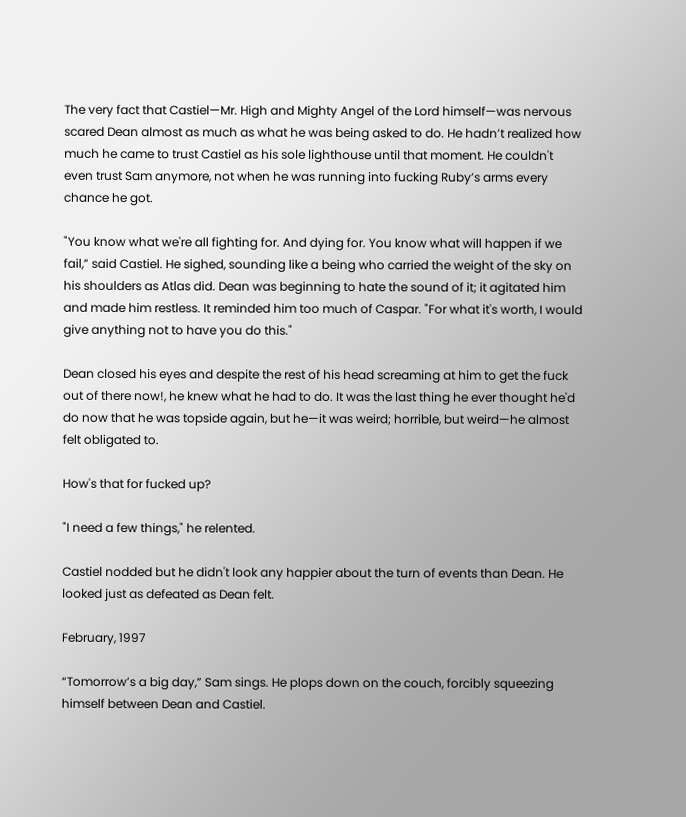The very fact that Castiel—Mr. High and Mighty Angel of the Lord himself—was nervous scared Dean almost as much as what he was being asked to do. He hadn’t realized how much he came to trust Castiel as his sole lighthouse until that moment. He couldn't even trust Sam anymore, not when he was running into fucking Ruby’s arms every chance he got.

"You know what we're all fighting for. And dying for. You know what will happen if we fail,” said Castiel. He sighed, sounding like a being who carried the weight of the sky on his shoulders as Atlas did. Dean was beginning to hate the sound of it; it agitated him and made him restless. It reminded him too much of Caspar. "For what it's worth, I would give anything not to have you do this."

Dean closed his eyes and despite the rest of his head screaming at him to get the fuck out of there now!, he knew what he had to do. It was the last thing he ever thought he'd do now that he was topside again, but he—it was weird; horrible, but weird—he almost felt obligated to.

How's that for fucked up?

"I need a few things," he relented.

Castiel nodded but he didn't look any happier about the turn of events than Dean. He looked just as defeated as Dean felt.

February, 1997

“Tomorrow’s a big day,” Sam sings. He plops down on the couch, forcibly squeezing himself between Dean and Castiel.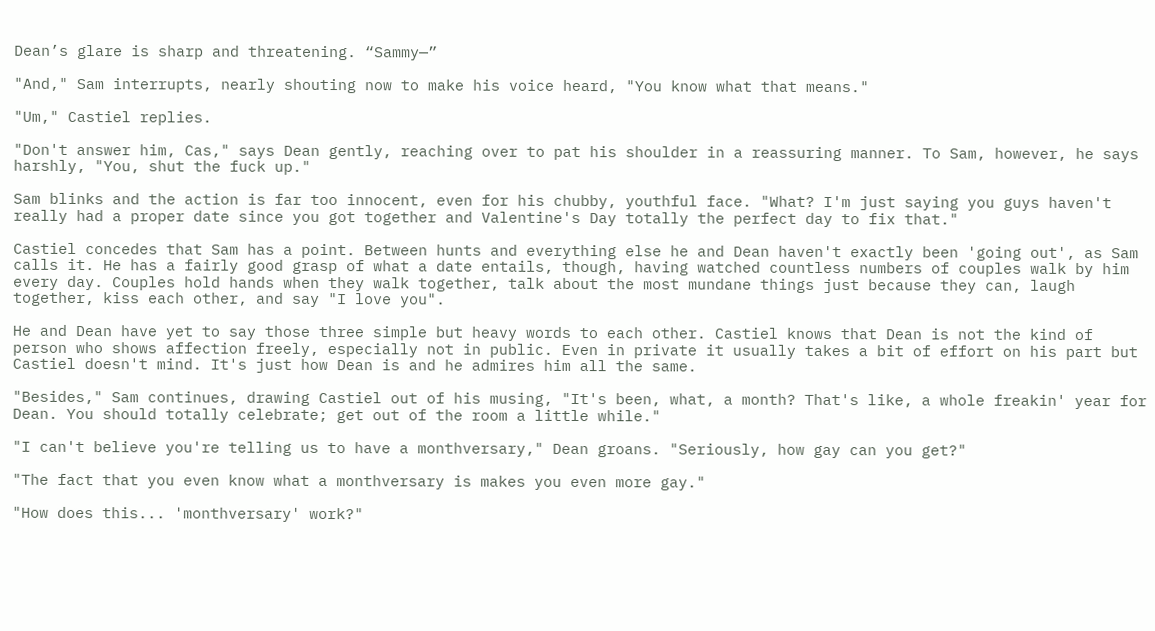Dean’s glare is sharp and threatening. “Sammy—”

"And," Sam interrupts, nearly shouting now to make his voice heard, "You know what that means."

"Um," Castiel replies.

"Don't answer him, Cas," says Dean gently, reaching over to pat his shoulder in a reassuring manner. To Sam, however, he says harshly, "You, shut the fuck up."

Sam blinks and the action is far too innocent, even for his chubby, youthful face. "What? I'm just saying you guys haven't really had a proper date since you got together and Valentine's Day totally the perfect day to fix that."

Castiel concedes that Sam has a point. Between hunts and everything else he and Dean haven't exactly been 'going out', as Sam calls it. He has a fairly good grasp of what a date entails, though, having watched countless numbers of couples walk by him every day. Couples hold hands when they walk together, talk about the most mundane things just because they can, laugh together, kiss each other, and say "I love you".

He and Dean have yet to say those three simple but heavy words to each other. Castiel knows that Dean is not the kind of person who shows affection freely, especially not in public. Even in private it usually takes a bit of effort on his part but Castiel doesn't mind. It's just how Dean is and he admires him all the same.

"Besides," Sam continues, drawing Castiel out of his musing, "It's been, what, a month? That's like, a whole freakin' year for Dean. You should totally celebrate; get out of the room a little while."

"I can't believe you're telling us to have a monthversary," Dean groans. "Seriously, how gay can you get?"

"The fact that you even know what a monthversary is makes you even more gay."

"How does this... 'monthversary' work?"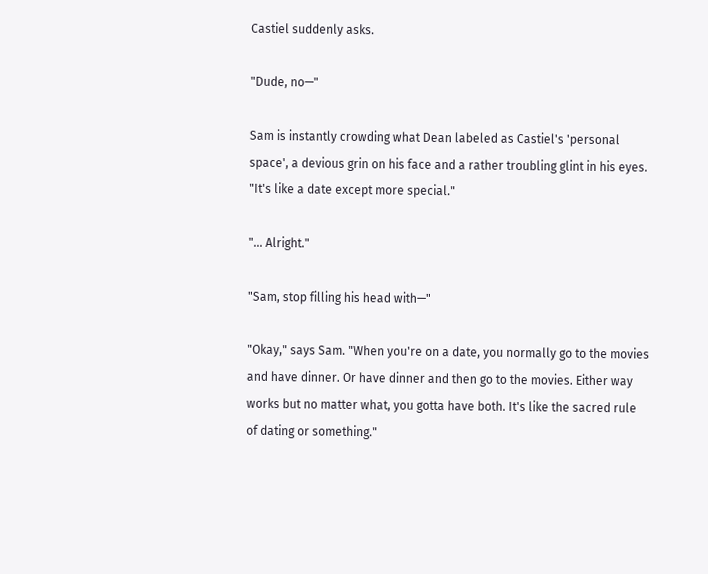Castiel suddenly asks.

"Dude, no—"

Sam is instantly crowding what Dean labeled as Castiel's 'personal space', a devious grin on his face and a rather troubling glint in his eyes. "It's like a date except more special."

"... Alright."

"Sam, stop filling his head with—"

"Okay," says Sam. "When you're on a date, you normally go to the movies and have dinner. Or have dinner and then go to the movies. Either way works but no matter what, you gotta have both. It's like the sacred rule of dating or something."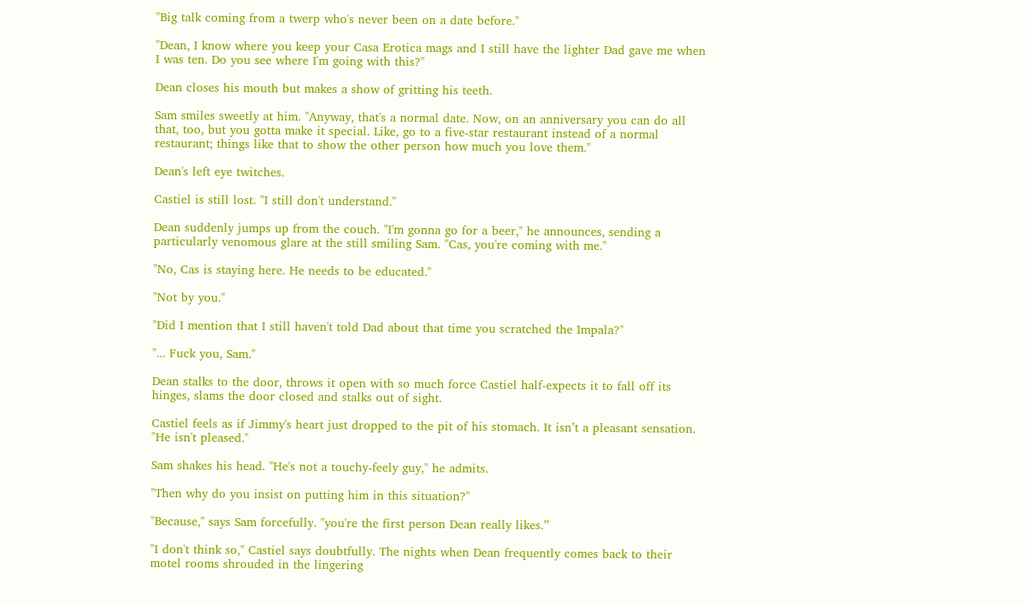"Big talk coming from a twerp who's never been on a date before."

"Dean, I know where you keep your Casa Erotica mags and I still have the lighter Dad gave me when I was ten. Do you see where I'm going with this?"

Dean closes his mouth but makes a show of gritting his teeth.

Sam smiles sweetly at him. "Anyway, that's a normal date. Now, on an anniversary you can do all that, too, but you gotta make it special. Like, go to a five-star restaurant instead of a normal restaurant; things like that to show the other person how much you love them."

Dean's left eye twitches.

Castiel is still lost. "I still don't understand."

Dean suddenly jumps up from the couch. "I'm gonna go for a beer," he announces, sending a particularly venomous glare at the still smiling Sam. "Cas, you're coming with me."

"No, Cas is staying here. He needs to be educated."

"Not by you."

"Did I mention that I still haven't told Dad about that time you scratched the Impala?"

"... Fuck you, Sam."

Dean stalks to the door, throws it open with so much force Castiel half-expects it to fall off its hinges, slams the door closed and stalks out of sight.

Castiel feels as if Jimmy's heart just dropped to the pit of his stomach. It isn’t a pleasant sensation. "He isn't pleased."

Sam shakes his head. "He's not a touchy-feely guy," he admits.

"Then why do you insist on putting him in this situation?"

"Because," says Sam forcefully. "you're the first person Dean really likes.”

"I don't think so," Castiel says doubtfully. The nights when Dean frequently comes back to their motel rooms shrouded in the lingering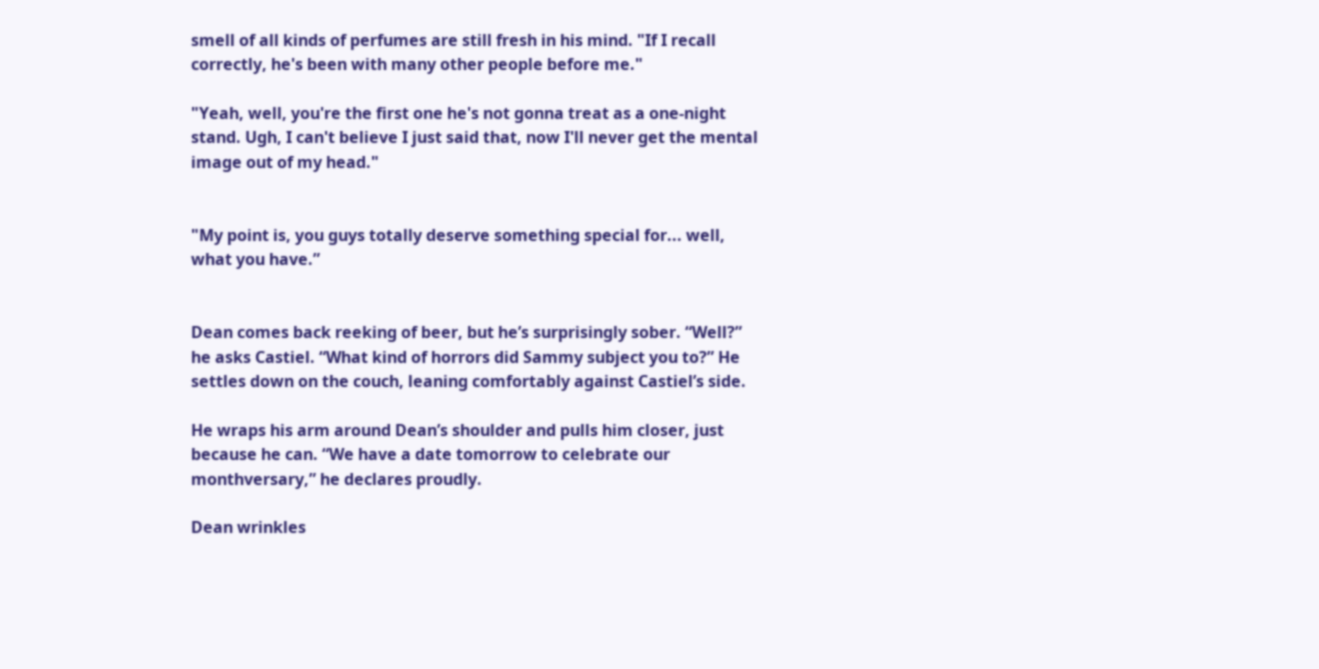smell of all kinds of perfumes are still fresh in his mind. "If I recall correctly, he's been with many other people before me."

"Yeah, well, you're the first one he's not gonna treat as a one-night stand. Ugh, I can't believe I just said that, now I'll never get the mental image out of my head."


"My point is, you guys totally deserve something special for... well, what you have.”


Dean comes back reeking of beer, but he’s surprisingly sober. “Well?” he asks Castiel. “What kind of horrors did Sammy subject you to?” He settles down on the couch, leaning comfortably against Castiel’s side.

He wraps his arm around Dean’s shoulder and pulls him closer, just because he can. “We have a date tomorrow to celebrate our monthversary,” he declares proudly.

Dean wrinkles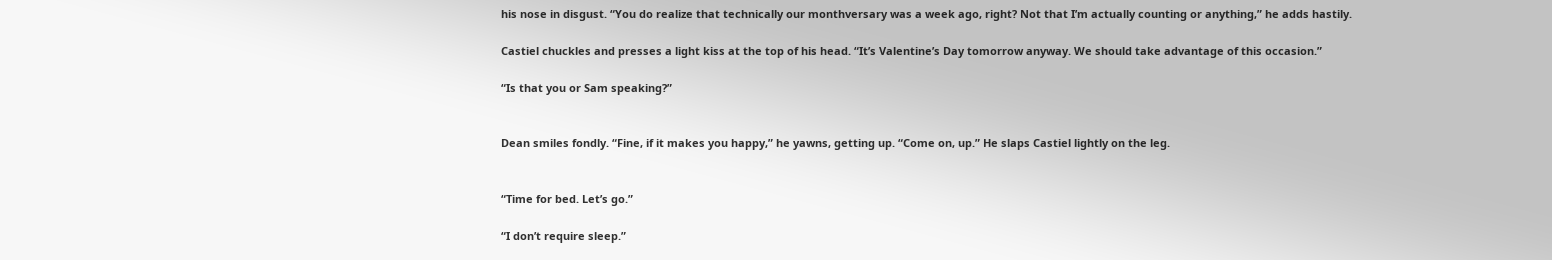his nose in disgust. “You do realize that technically our monthversary was a week ago, right? Not that I’m actually counting or anything,” he adds hastily.

Castiel chuckles and presses a light kiss at the top of his head. “It’s Valentine’s Day tomorrow anyway. We should take advantage of this occasion.”

“Is that you or Sam speaking?”


Dean smiles fondly. “Fine, if it makes you happy,” he yawns, getting up. “Come on, up.” He slaps Castiel lightly on the leg.


“Time for bed. Let’s go.”

“I don’t require sleep.”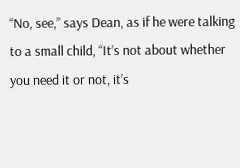“No, see,” says Dean, as if he were talking to a small child, “It’s not about whether you need it or not, it’s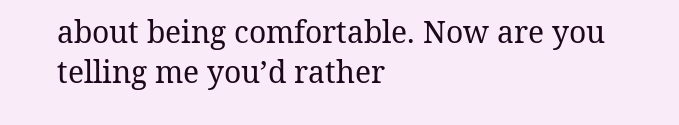about being comfortable. Now are you telling me you’d rather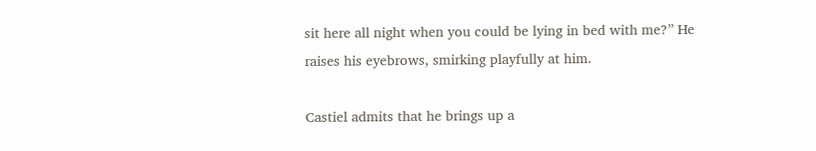sit here all night when you could be lying in bed with me?” He raises his eyebrows, smirking playfully at him.

Castiel admits that he brings up a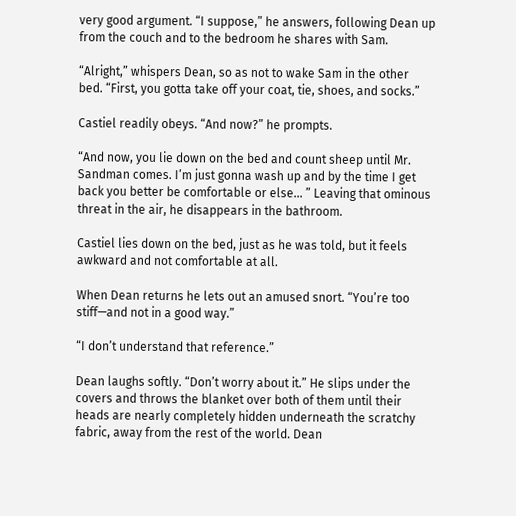very good argument. “I suppose,” he answers, following Dean up from the couch and to the bedroom he shares with Sam.

“Alright,” whispers Dean, so as not to wake Sam in the other bed. “First, you gotta take off your coat, tie, shoes, and socks.”

Castiel readily obeys. “And now?” he prompts.

“And now, you lie down on the bed and count sheep until Mr. Sandman comes. I’m just gonna wash up and by the time I get back you better be comfortable or else... ” Leaving that ominous threat in the air, he disappears in the bathroom.

Castiel lies down on the bed, just as he was told, but it feels awkward and not comfortable at all.

When Dean returns he lets out an amused snort. “You’re too stiff—and not in a good way.”

“I don’t understand that reference.”

Dean laughs softly. “Don’t worry about it.” He slips under the covers and throws the blanket over both of them until their heads are nearly completely hidden underneath the scratchy fabric, away from the rest of the world. Dean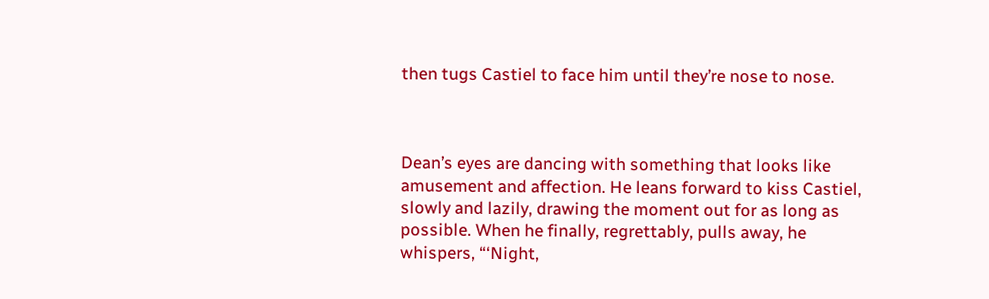then tugs Castiel to face him until they’re nose to nose.



Dean’s eyes are dancing with something that looks like amusement and affection. He leans forward to kiss Castiel, slowly and lazily, drawing the moment out for as long as possible. When he finally, regrettably, pulls away, he whispers, “‘Night,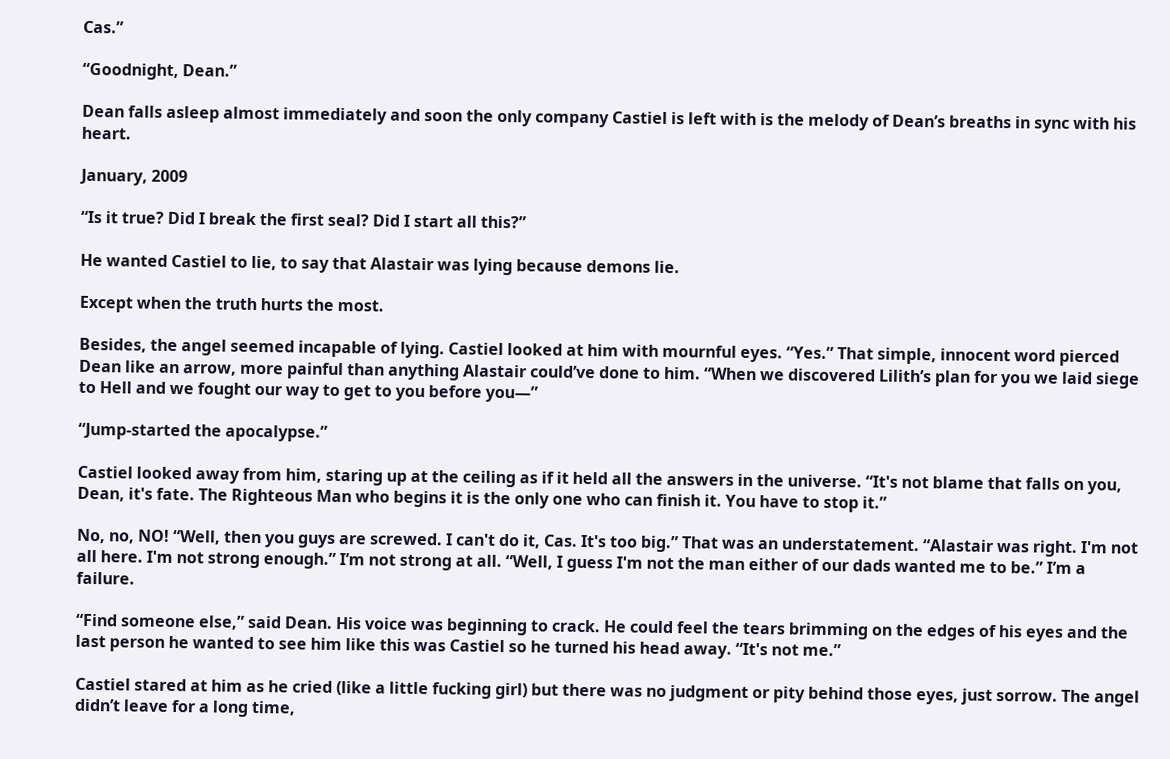Cas.”

“Goodnight, Dean.”

Dean falls asleep almost immediately and soon the only company Castiel is left with is the melody of Dean’s breaths in sync with his heart.

January, 2009

“Is it true? Did I break the first seal? Did I start all this?”

He wanted Castiel to lie, to say that Alastair was lying because demons lie.

Except when the truth hurts the most.

Besides, the angel seemed incapable of lying. Castiel looked at him with mournful eyes. “Yes.” That simple, innocent word pierced Dean like an arrow, more painful than anything Alastair could’ve done to him. “When we discovered Lilith’s plan for you we laid siege to Hell and we fought our way to get to you before you—”

“Jump-started the apocalypse.”

Castiel looked away from him, staring up at the ceiling as if it held all the answers in the universe. “It's not blame that falls on you, Dean, it's fate. The Righteous Man who begins it is the only one who can finish it. You have to stop it.”

No, no, NO! “Well, then you guys are screwed. I can't do it, Cas. It's too big.” That was an understatement. “Alastair was right. I'm not all here. I'm not strong enough.” I’m not strong at all. “Well, I guess I'm not the man either of our dads wanted me to be.” I’m a failure.

“Find someone else,” said Dean. His voice was beginning to crack. He could feel the tears brimming on the edges of his eyes and the last person he wanted to see him like this was Castiel so he turned his head away. “It's not me.”

Castiel stared at him as he cried (like a little fucking girl) but there was no judgment or pity behind those eyes, just sorrow. The angel didn’t leave for a long time,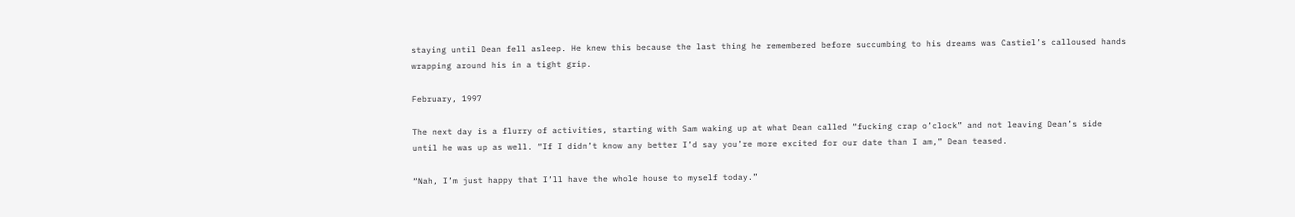staying until Dean fell asleep. He knew this because the last thing he remembered before succumbing to his dreams was Castiel’s calloused hands wrapping around his in a tight grip.

February, 1997

The next day is a flurry of activities, starting with Sam waking up at what Dean called “fucking crap o’clock” and not leaving Dean’s side until he was up as well. “If I didn’t know any better I’d say you’re more excited for our date than I am,” Dean teased.

“Nah, I’m just happy that I’ll have the whole house to myself today.”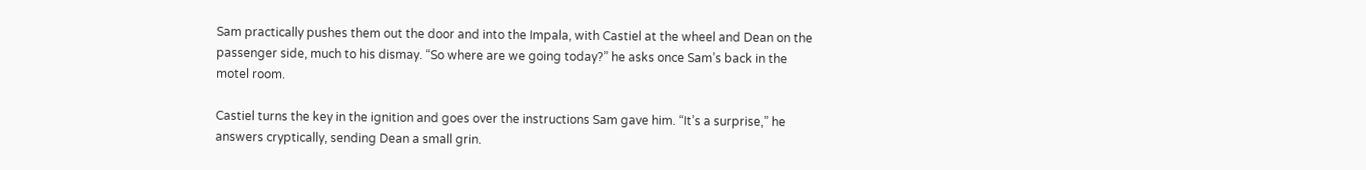Sam practically pushes them out the door and into the Impala, with Castiel at the wheel and Dean on the passenger side, much to his dismay. “So where are we going today?” he asks once Sam’s back in the motel room.

Castiel turns the key in the ignition and goes over the instructions Sam gave him. “It’s a surprise,” he answers cryptically, sending Dean a small grin.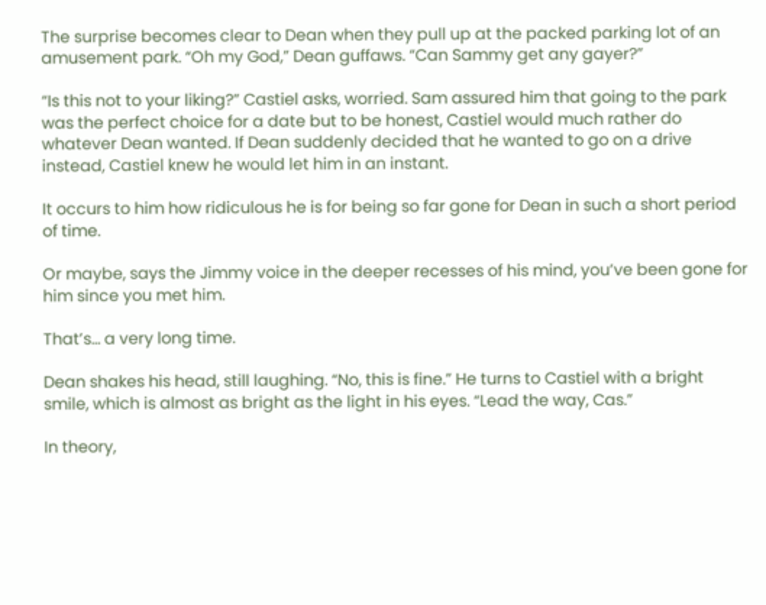The surprise becomes clear to Dean when they pull up at the packed parking lot of an amusement park. “Oh my God,” Dean guffaws. “Can Sammy get any gayer?”

“Is this not to your liking?” Castiel asks, worried. Sam assured him that going to the park was the perfect choice for a date but to be honest, Castiel would much rather do whatever Dean wanted. If Dean suddenly decided that he wanted to go on a drive instead, Castiel knew he would let him in an instant.

It occurs to him how ridiculous he is for being so far gone for Dean in such a short period of time.

Or maybe, says the Jimmy voice in the deeper recesses of his mind, you’ve been gone for him since you met him.

That’s... a very long time.

Dean shakes his head, still laughing. “No, this is fine.” He turns to Castiel with a bright smile, which is almost as bright as the light in his eyes. “Lead the way, Cas.”

In theory,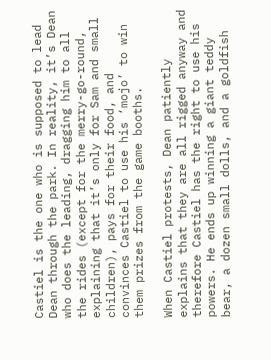Castiel is the one who is supposed to lead Dean through the park. In reality, it’s Dean who does the leading, dragging him to all the rides (except for the merry-go-round, explaining that it’s only for Sam and small children), pays for their food, and convinces Castiel to use his ‘mojo’ to win them prizes from the game booths.

When Castiel protests, Dean patiently explains that they are all rigged anyway and therefore Castiel has the right to use his powers. He ends up winning a giant teddy bear, a dozen small dolls, and a goldfish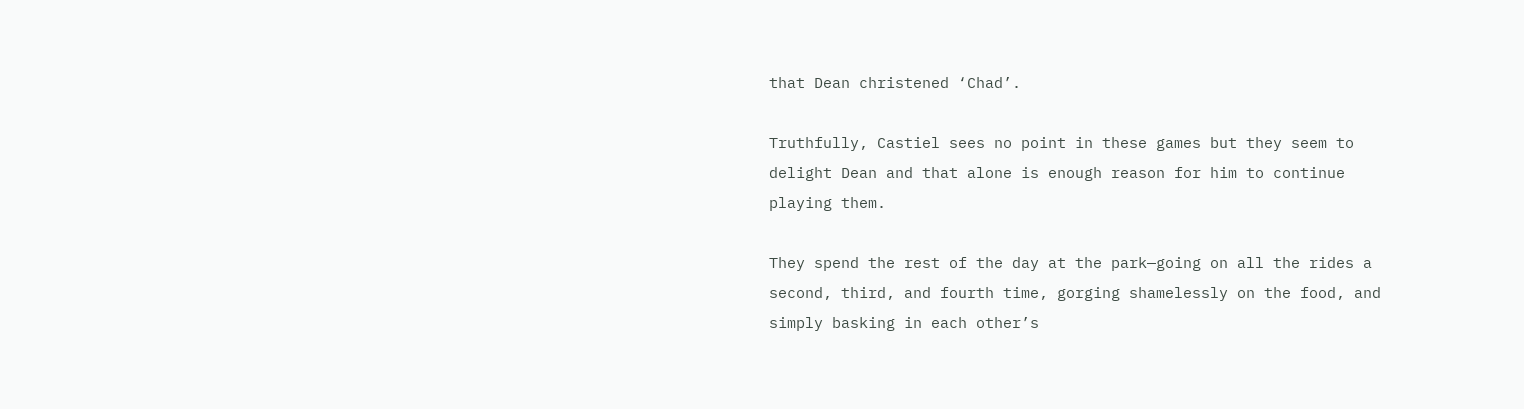that Dean christened ‘Chad’.

Truthfully, Castiel sees no point in these games but they seem to delight Dean and that alone is enough reason for him to continue playing them.

They spend the rest of the day at the park—going on all the rides a second, third, and fourth time, gorging shamelessly on the food, and simply basking in each other’s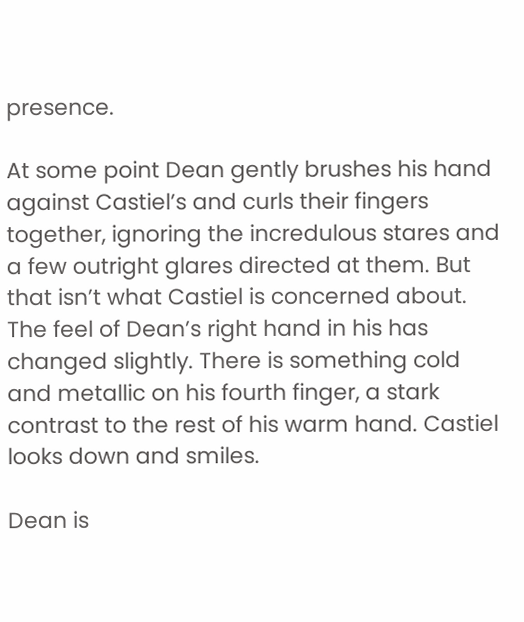presence.

At some point Dean gently brushes his hand against Castiel’s and curls their fingers together, ignoring the incredulous stares and a few outright glares directed at them. But that isn’t what Castiel is concerned about. The feel of Dean’s right hand in his has changed slightly. There is something cold and metallic on his fourth finger, a stark contrast to the rest of his warm hand. Castiel looks down and smiles.

Dean is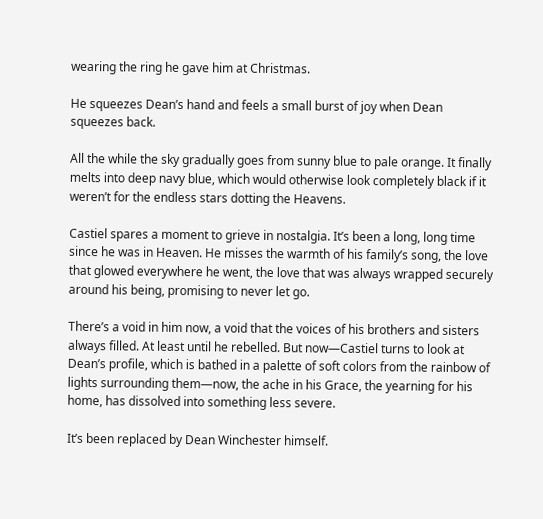wearing the ring he gave him at Christmas.

He squeezes Dean’s hand and feels a small burst of joy when Dean squeezes back.

All the while the sky gradually goes from sunny blue to pale orange. It finally melts into deep navy blue, which would otherwise look completely black if it weren’t for the endless stars dotting the Heavens.

Castiel spares a moment to grieve in nostalgia. It’s been a long, long time since he was in Heaven. He misses the warmth of his family’s song, the love that glowed everywhere he went, the love that was always wrapped securely around his being, promising to never let go.

There’s a void in him now, a void that the voices of his brothers and sisters always filled. At least until he rebelled. But now—Castiel turns to look at Dean’s profile, which is bathed in a palette of soft colors from the rainbow of lights surrounding them—now, the ache in his Grace, the yearning for his home, has dissolved into something less severe.

It’s been replaced by Dean Winchester himself.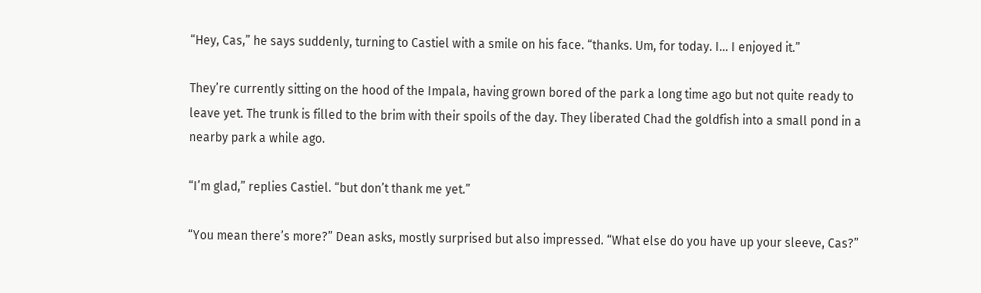“Hey, Cas,” he says suddenly, turning to Castiel with a smile on his face. “thanks. Um, for today. I… I enjoyed it.”

They’re currently sitting on the hood of the Impala, having grown bored of the park a long time ago but not quite ready to leave yet. The trunk is filled to the brim with their spoils of the day. They liberated Chad the goldfish into a small pond in a nearby park a while ago.

“I’m glad,” replies Castiel. “but don’t thank me yet.”

“You mean there’s more?” Dean asks, mostly surprised but also impressed. “What else do you have up your sleeve, Cas?”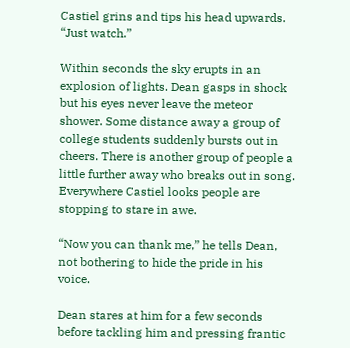Castiel grins and tips his head upwards. “Just watch.”

Within seconds the sky erupts in an explosion of lights. Dean gasps in shock but his eyes never leave the meteor shower. Some distance away a group of college students suddenly bursts out in cheers. There is another group of people a little further away who breaks out in song. Everywhere Castiel looks people are stopping to stare in awe.

“Now you can thank me,” he tells Dean, not bothering to hide the pride in his voice.

Dean stares at him for a few seconds before tackling him and pressing frantic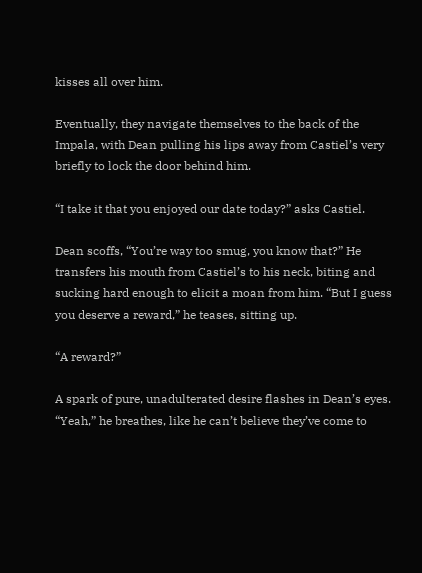kisses all over him.

Eventually, they navigate themselves to the back of the Impala, with Dean pulling his lips away from Castiel’s very briefly to lock the door behind him.

“I take it that you enjoyed our date today?” asks Castiel.

Dean scoffs, “You’re way too smug, you know that?” He transfers his mouth from Castiel’s to his neck, biting and sucking hard enough to elicit a moan from him. “But I guess you deserve a reward,” he teases, sitting up.

“A reward?”

A spark of pure, unadulterated desire flashes in Dean’s eyes. “Yeah,” he breathes, like he can’t believe they’ve come to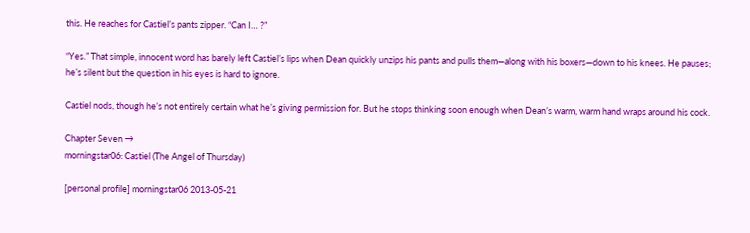this. He reaches for Castiel’s pants zipper. “Can I… ?”

“Yes.” That simple, innocent word has barely left Castiel’s lips when Dean quickly unzips his pants and pulls them—along with his boxers—down to his knees. He pauses; he’s silent but the question in his eyes is hard to ignore.

Castiel nods, though he’s not entirely certain what he’s giving permission for. But he stops thinking soon enough when Dean’s warm, warm hand wraps around his cock.

Chapter Seven →
morningstar06: Castiel (The Angel of Thursday)

[personal profile] morningstar06 2013-05-21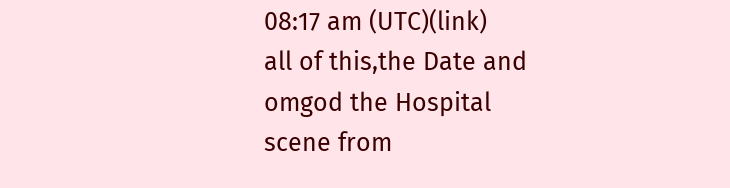08:17 am (UTC)(link)
all of this,the Date and omgod the Hospital scene from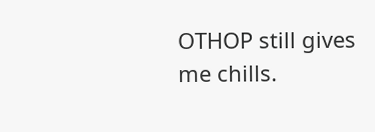OTHOP still gives me chills.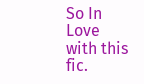So In Love with this fic.